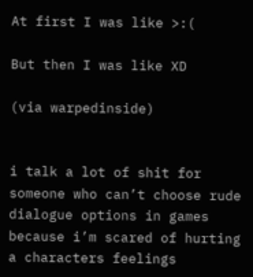At first I was like >:(

But then I was like XD

(via warpedinside)


i talk a lot of shit for someone who can’t choose rude dialogue options in games because i’m scared of hurting a characters feelings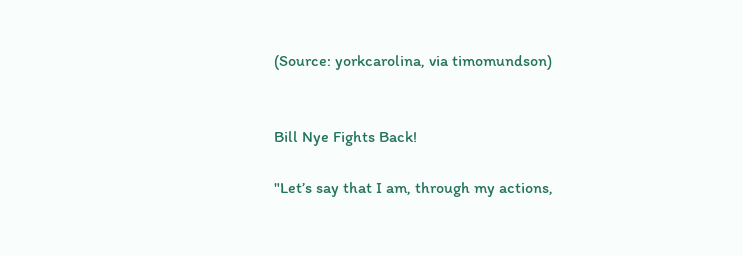(Source: yorkcarolina, via timomundson)


Bill Nye Fights Back!

"Let’s say that I am, through my actions,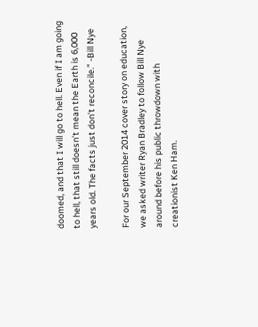doomed, and that I will go to hell. Even if I am going to hell, that still doesn’t mean the Earth is 6,000 years old. The facts just don’t reconcile.” -Bill Nye

For our September 2014 cover story on education, we asked writer Ryan Bradley to follow Bill Nye around before his public throwdown with creationist Ken Ham.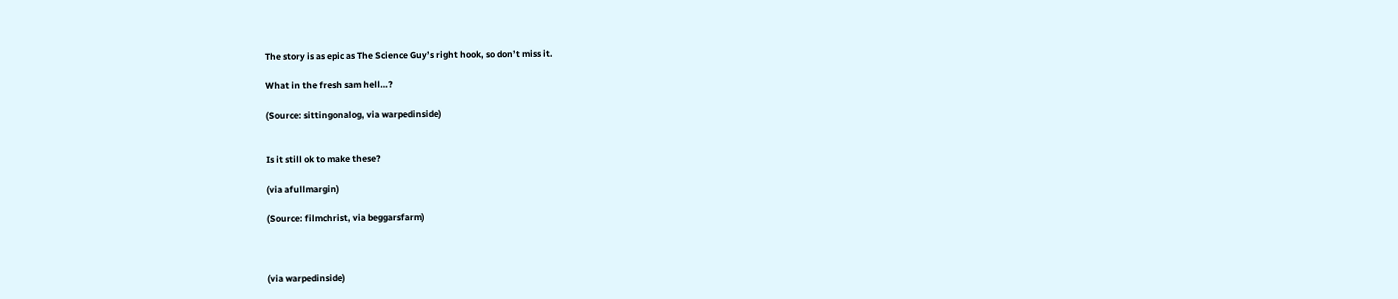The story is as epic as The Science Guy’s right hook, so don’t miss it.

What in the fresh sam hell…?

(Source: sittingonalog, via warpedinside)


Is it still ok to make these?

(via afullmargin)

(Source: filmchrist, via beggarsfarm)



(via warpedinside)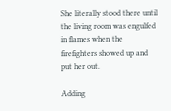She literally stood there until the living room was engulfed in flames when the firefighters showed up and put her out.

Adding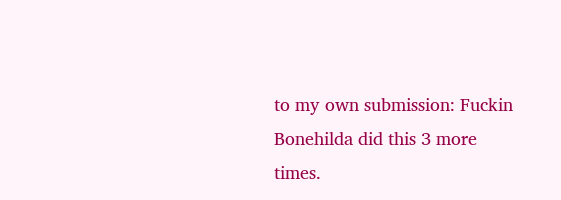to my own submission: Fuckin Bonehilda did this 3 more times.